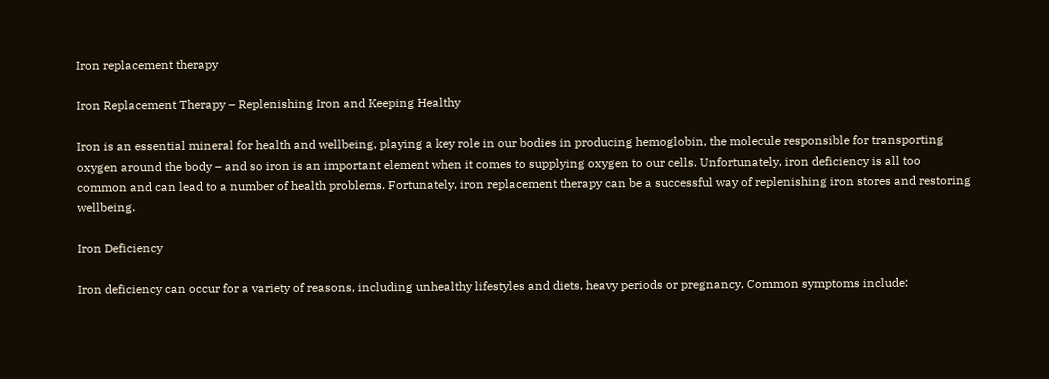Iron replacement therapy

Iron Replacement Therapy – Replenishing Iron and Keeping Healthy

Iron is an essential mineral for health and wellbeing, playing a key role in our bodies in producing hemoglobin, the molecule responsible for transporting oxygen around the body – and so iron is an important element when it comes to supplying oxygen to our cells. Unfortunately, iron deficiency is all too common and can lead to a number of health problems. Fortunately, iron replacement therapy can be a successful way of replenishing iron stores and restoring wellbeing.

Iron Deficiency

Iron deficiency can occur for a variety of reasons, including unhealthy lifestyles and diets, heavy periods or pregnancy. Common symptoms include: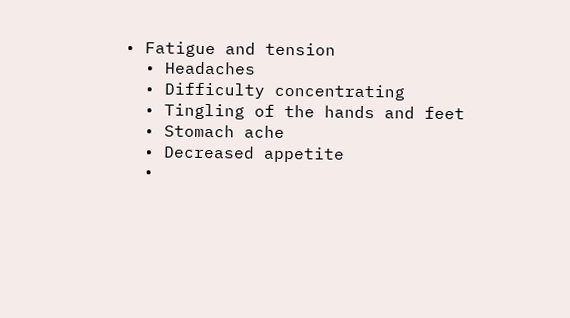• Fatigue and tension
  • Headaches
  • Difficulty concentrating
  • Tingling of the hands and feet
  • Stomach ache
  • Decreased appetite
  •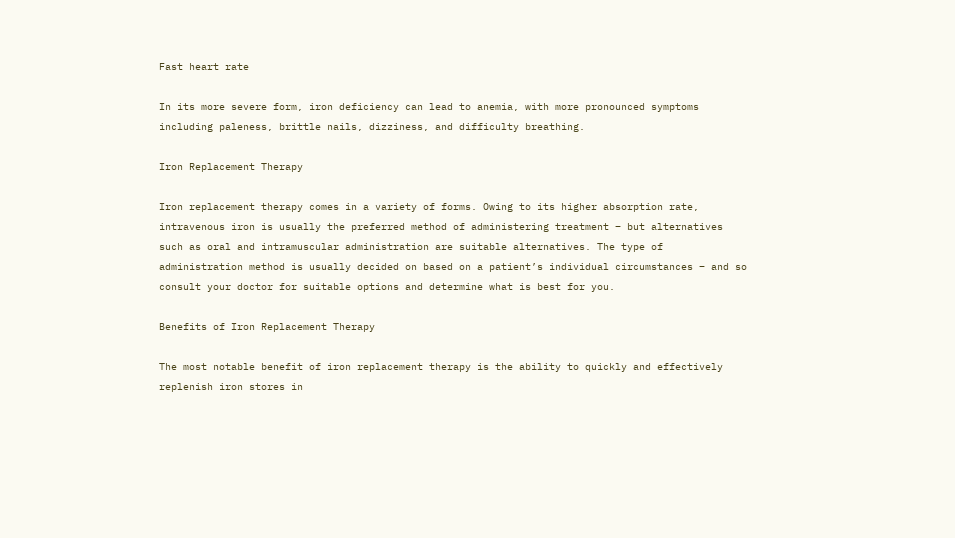Fast heart rate

In its more severe form, iron deficiency can lead to anemia, with more pronounced symptoms including paleness, brittle nails, dizziness, and difficulty breathing.

Iron Replacement Therapy

Iron replacement therapy comes in a variety of forms. Owing to its higher absorption rate, intravenous iron is usually the preferred method of administering treatment – but alternatives such as oral and intramuscular administration are suitable alternatives. The type of administration method is usually decided on based on a patient’s individual circumstances – and so consult your doctor for suitable options and determine what is best for you.

Benefits of Iron Replacement Therapy

The most notable benefit of iron replacement therapy is the ability to quickly and effectively replenish iron stores in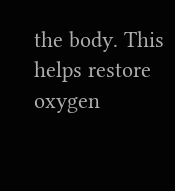the body. This helps restore oxygen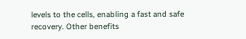levels to the cells, enabling a fast and safe recovery. Other benefits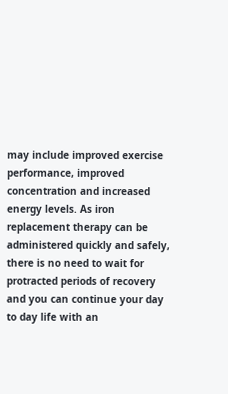may include improved exercise performance, improved concentration and increased energy levels. As iron replacement therapy can be administered quickly and safely, there is no need to wait for protracted periods of recovery and you can continue your day to day life with an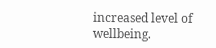increased level of wellbeing.